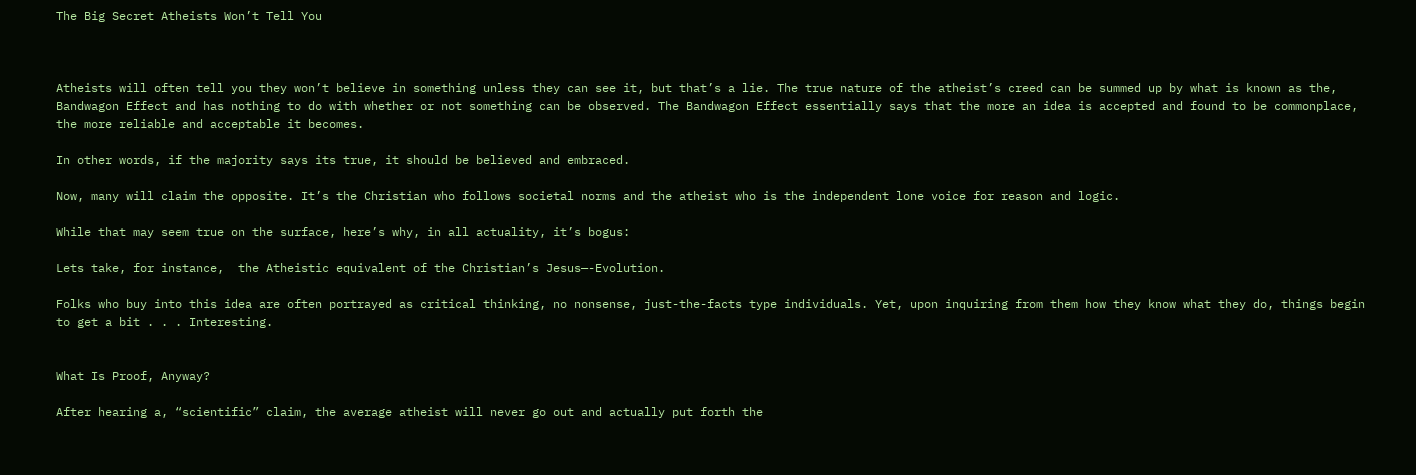The Big Secret Atheists Won’t Tell You



Atheists will often tell you they won’t believe in something unless they can see it, but that’s a lie. The true nature of the atheist’s creed can be summed up by what is known as the, Bandwagon Effect and has nothing to do with whether or not something can be observed. The Bandwagon Effect essentially says that the more an idea is accepted and found to be commonplace, the more reliable and acceptable it becomes.

In other words, if the majority says its true, it should be believed and embraced.

Now, many will claim the opposite. It’s the Christian who follows societal norms and the atheist who is the independent lone voice for reason and logic.

While that may seem true on the surface, here’s why, in all actuality, it’s bogus:

Lets take, for instance,  the Atheistic equivalent of the Christian’s Jesus—-Evolution.

Folks who buy into this idea are often portrayed as critical thinking, no nonsense, just-the-facts type individuals. Yet, upon inquiring from them how they know what they do, things begin to get a bit . . . Interesting.


What Is Proof, Anyway?

After hearing a, “scientific” claim, the average atheist will never go out and actually put forth the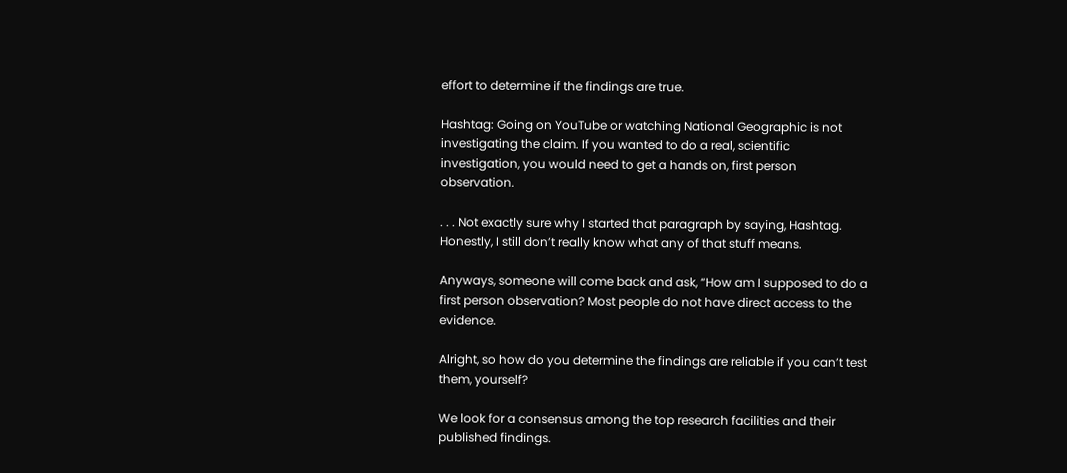effort to determine if the findings are true.

Hashtag: Going on YouTube or watching National Geographic is not investigating the claim. If you wanted to do a real, scientific investigation, you would need to get a hands on, first person observation.

. . . Not exactly sure why I started that paragraph by saying, Hashtag. Honestly, I still don’t really know what any of that stuff means.

Anyways, someone will come back and ask, “How am I supposed to do a first person observation? Most people do not have direct access to the evidence.

Alright, so how do you determine the findings are reliable if you can’t test them, yourself?

We look for a consensus among the top research facilities and their published findings.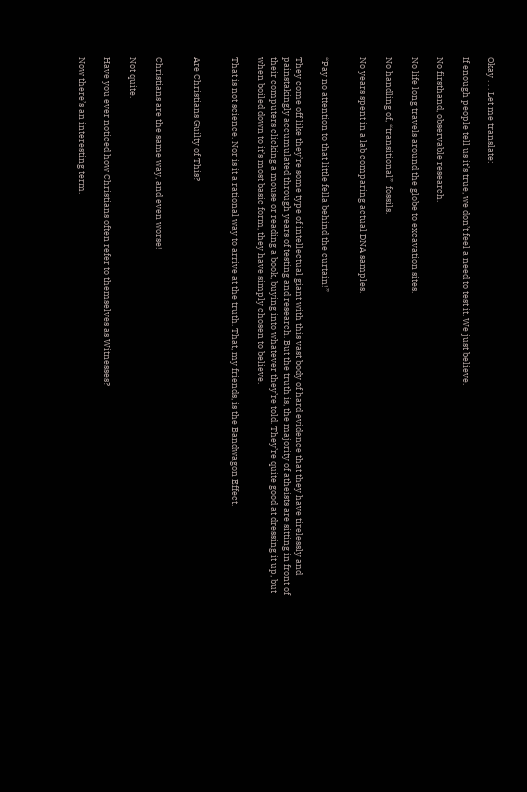Okay . . . Let me translate:

If enough people tell us it’s true, we don’t feel a need to test it. We just believe.

No firsthand, observable research.

No life long travels around the globe to excavation sites.

No handling of, “transitional”  fossils.

No years spent in a lab comparing actual DNA samples.


“Pay no attention to that little fella behind the curtain!”

They come off like they’re some type of intellectual giant with this vast body of hard evidence that they have tirelessly and painstakingly accumulated through years of testing and research. But the truth is, the majority of atheists are sitting in front of their computers clicking a mouse or reading a book, buying into whatever they’re told. They’re quite good at dressing it up, but when boiled down to it’s most basic form, they have simply chosen to believe.

That is not science. Nor is it a rational way to arrive at the truth. That, my friends, is the Bandwagon Effect.


Are Christians Guilty of This?


Christians are the same way, and even worse!

Not quite.

Have you ever noticed how Christians often refer to themselves as Witnesses?

Now there’s an interesting term.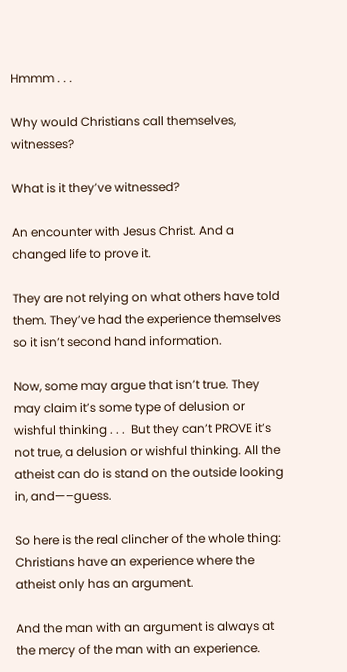Hmmm . . .

Why would Christians call themselves, witnesses?

What is it they’ve witnessed?

An encounter with Jesus Christ. And a changed life to prove it.

They are not relying on what others have told them. They’ve had the experience themselves so it isn’t second hand information.

Now, some may argue that isn’t true. They may claim it’s some type of delusion or wishful thinking . . .  But they can’t PROVE it’s not true, a delusion or wishful thinking. All the atheist can do is stand on the outside looking in, and—–guess.

So here is the real clincher of the whole thing: Christians have an experience where the atheist only has an argument.

And the man with an argument is always at the mercy of the man with an experience.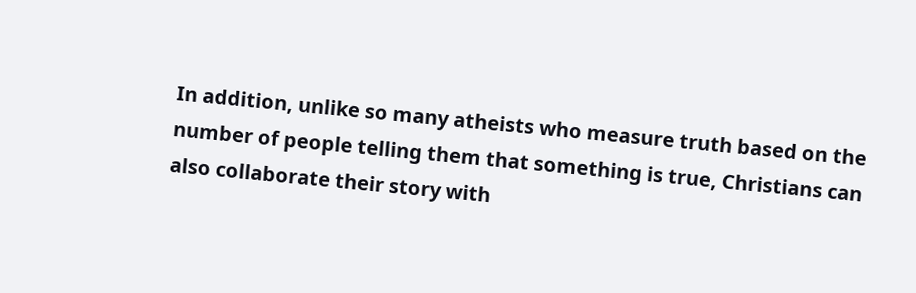In addition, unlike so many atheists who measure truth based on the number of people telling them that something is true, Christians can also collaborate their story with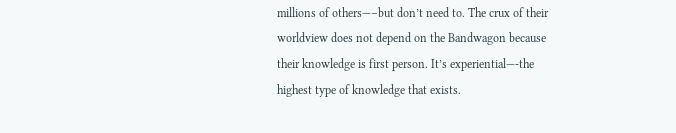millions of others—–but don’t need to. The crux of their worldview does not depend on the Bandwagon because their knowledge is first person. It’s experiential—-the highest type of knowledge that exists.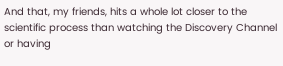And that, my friends, hits a whole lot closer to the scientific process than watching the Discovery Channel or having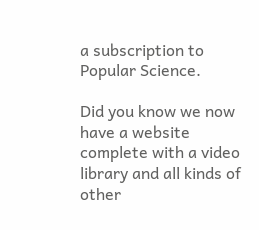a subscription to Popular Science.

Did you know we now have a website complete with a video library and all kinds of other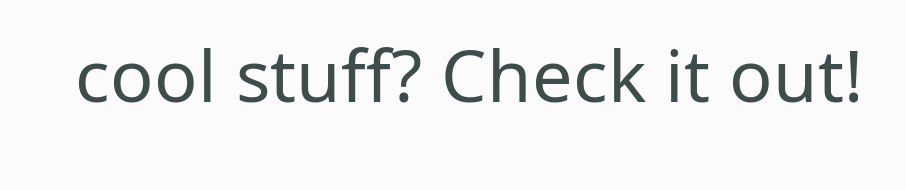cool stuff? Check it out!